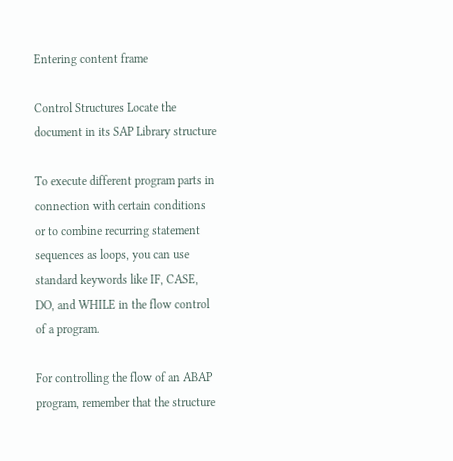Entering content frame

Control Structures Locate the document in its SAP Library structure

To execute different program parts in connection with certain conditions or to combine recurring statement sequences as loops, you can use standard keywords like IF, CASE, DO, and WHILE in the flow control of a program.

For controlling the flow of an ABAP program, remember that the structure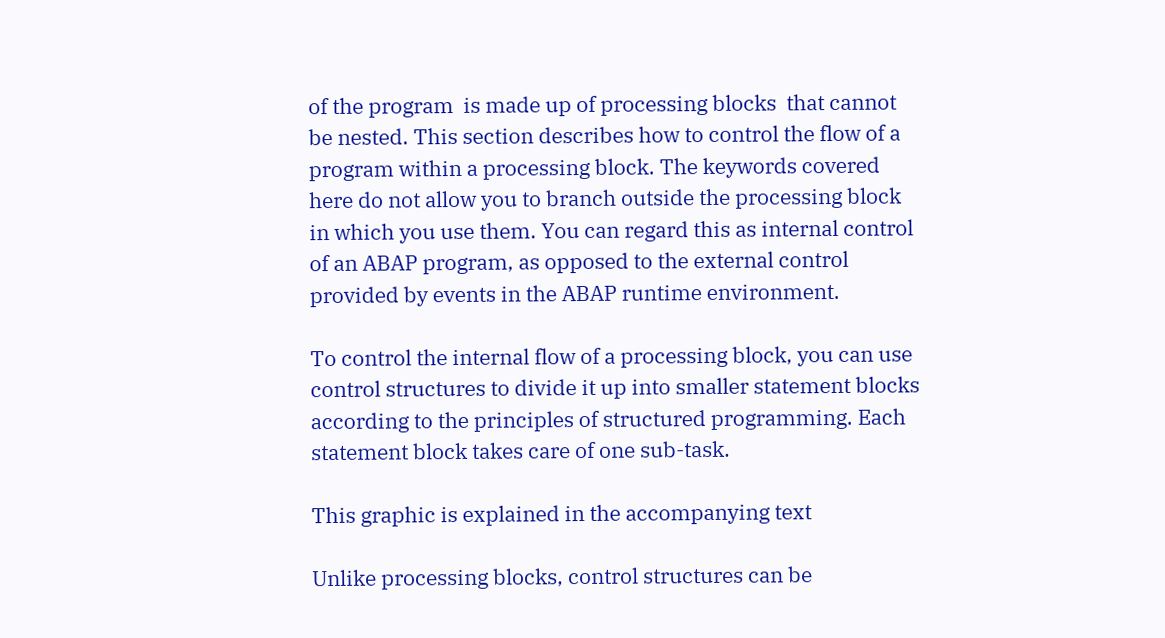of the program  is made up of processing blocks  that cannot be nested. This section describes how to control the flow of a program within a processing block. The keywords covered here do not allow you to branch outside the processing block in which you use them. You can regard this as internal control of an ABAP program, as opposed to the external control provided by events in the ABAP runtime environment.

To control the internal flow of a processing block, you can use control structures to divide it up into smaller statement blocks according to the principles of structured programming. Each statement block takes care of one sub-task.

This graphic is explained in the accompanying text

Unlike processing blocks, control structures can be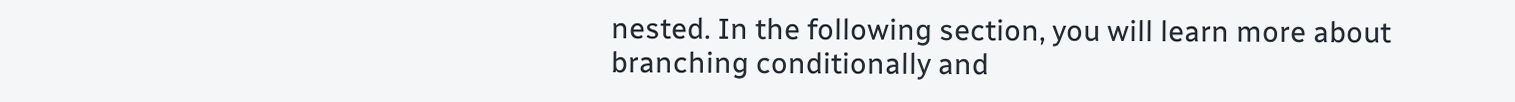nested. In the following section, you will learn more about branching conditionally and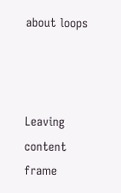about loops



Leaving content frame